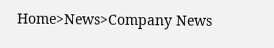Home>News>Company News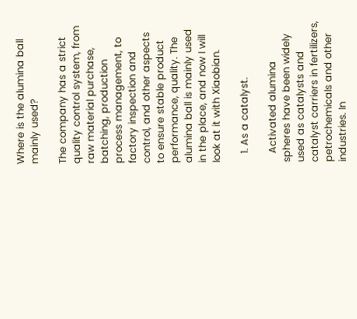Where is the alumina ball mainly used?

The company has a strict quality control system, from raw material purchase, batching, production process management, to factory inspection and control, and other aspects to ensure stable product performance, quality. The alumina ball is mainly used in the place, and now I will look at it with Xiaobian.

   1. As a catalyst.

   Activated alumina spheres have been widely used as catalysts and catalyst carriers in fertilizers, petrochemicals and other industries. In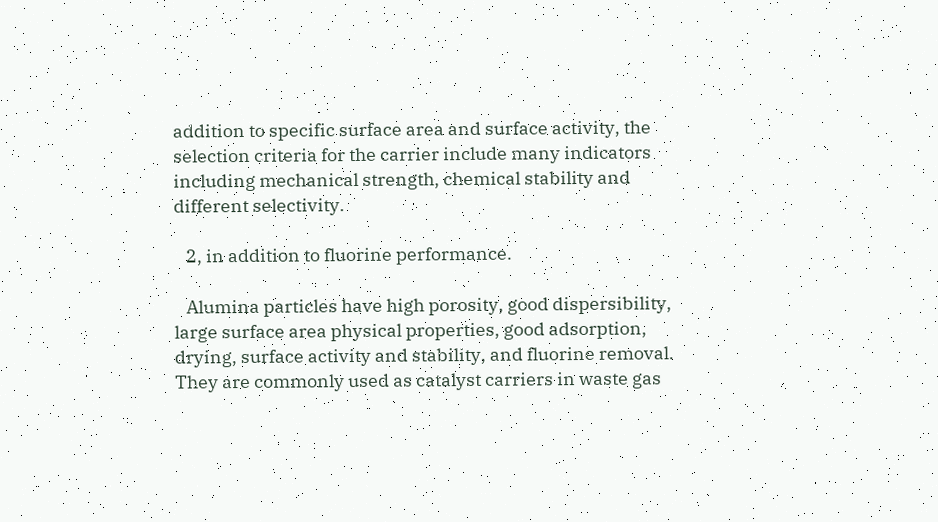addition to specific surface area and surface activity, the selection criteria for the carrier include many indicators including mechanical strength, chemical stability and different selectivity.

   2, in addition to fluorine performance.

   Alumina particles have high porosity, good dispersibility, large surface area physical properties, good adsorption, drying, surface activity and stability, and fluorine removal. They are commonly used as catalyst carriers in waste gas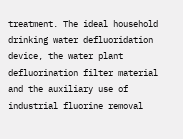treatment. The ideal household drinking water defluoridation device, the water plant defluorination filter material and the auxiliary use of industrial fluorine removal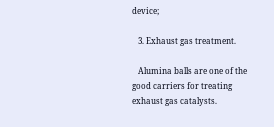device;

   3. Exhaust gas treatment.

   Alumina balls are one of the good carriers for treating exhaust gas catalysts.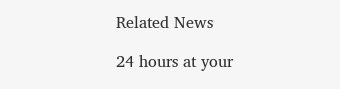Related News

24 hours at your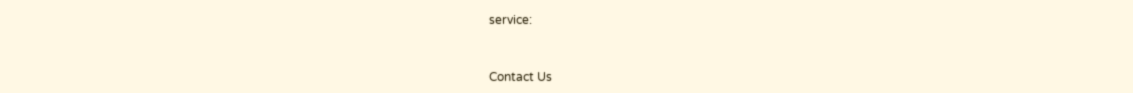service:


Contact Us